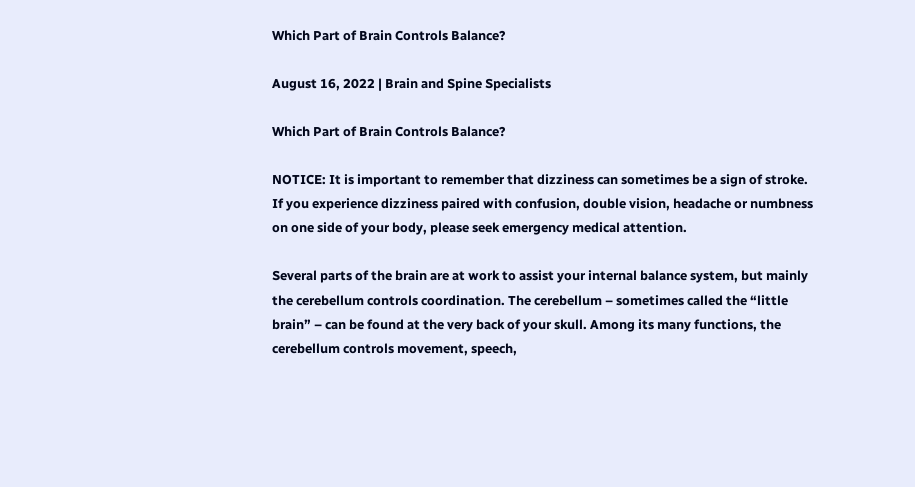Which Part of Brain Controls Balance?

August 16, 2022 | Brain and Spine Specialists

Which Part of Brain Controls Balance?

NOTICE: It is important to remember that dizziness can sometimes be a sign of stroke. If you experience dizziness paired with confusion, double vision, headache or numbness on one side of your body, please seek emergency medical attention.

Several parts of the brain are at work to assist your internal balance system, but mainly the cerebellum controls coordination. The cerebellum – sometimes called the “little brain” – can be found at the very back of your skull. Among its many functions, the cerebellum controls movement, speech,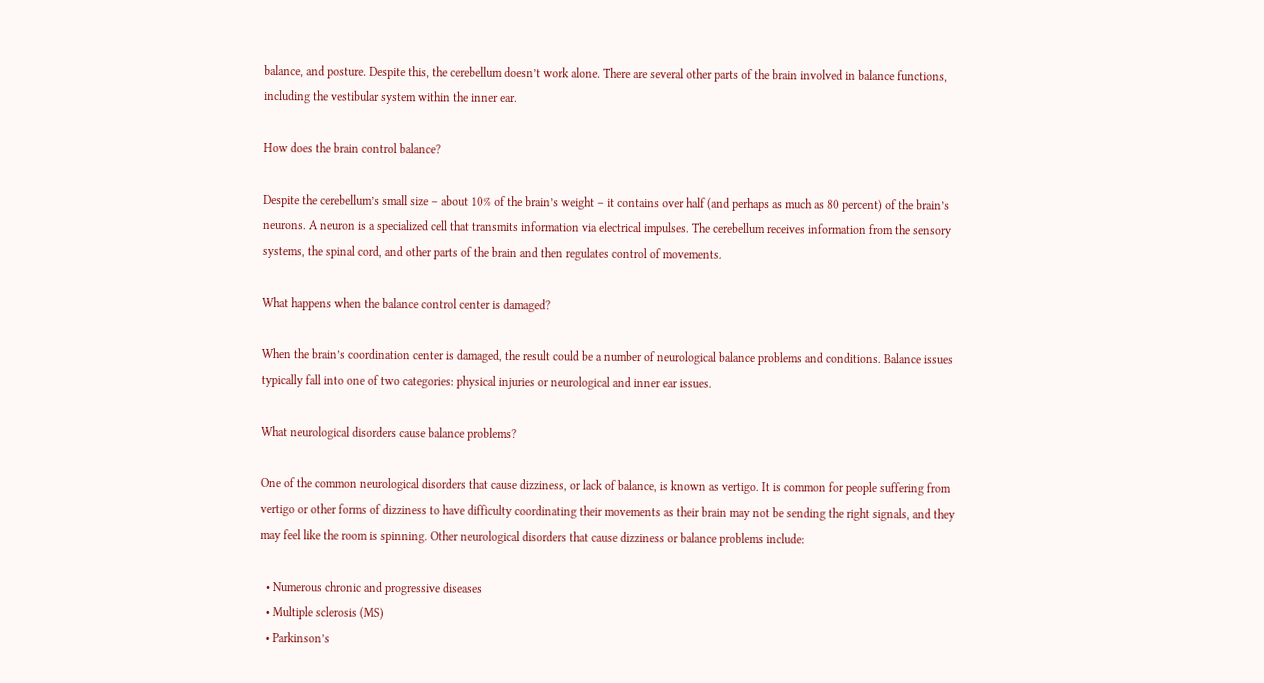balance, and posture. Despite this, the cerebellum doesn’t work alone. There are several other parts of the brain involved in balance functions, including the vestibular system within the inner ear.

How does the brain control balance?

Despite the cerebellum’s small size – about 10% of the brain’s weight – it contains over half (and perhaps as much as 80 percent) of the brain’s neurons. A neuron is a specialized cell that transmits information via electrical impulses. The cerebellum receives information from the sensory systems, the spinal cord, and other parts of the brain and then regulates control of movements.

What happens when the balance control center is damaged?

When the brain’s coordination center is damaged, the result could be a number of neurological balance problems and conditions. Balance issues typically fall into one of two categories: physical injuries or neurological and inner ear issues.

What neurological disorders cause balance problems?

One of the common neurological disorders that cause dizziness, or lack of balance, is known as vertigo. It is common for people suffering from vertigo or other forms of dizziness to have difficulty coordinating their movements as their brain may not be sending the right signals, and they may feel like the room is spinning. Other neurological disorders that cause dizziness or balance problems include:

  • Numerous chronic and progressive diseases
  • Multiple sclerosis (MS)
  • Parkinson’s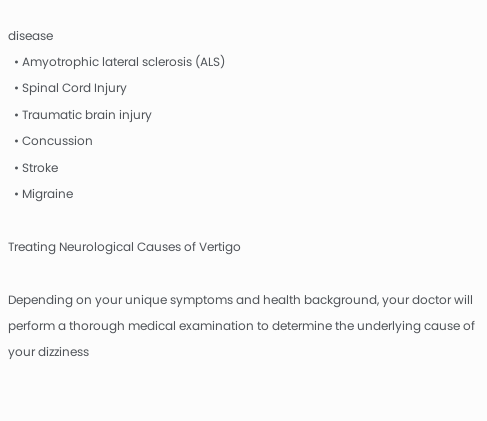disease
  • Amyotrophic lateral sclerosis (ALS)
  • Spinal Cord Injury
  • Traumatic brain injury
  • Concussion
  • Stroke
  • Migraine

Treating Neurological Causes of Vertigo

Depending on your unique symptoms and health background, your doctor will perform a thorough medical examination to determine the underlying cause of your dizziness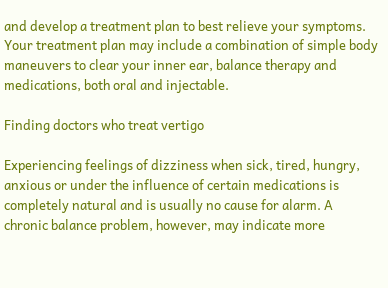and develop a treatment plan to best relieve your symptoms. Your treatment plan may include a combination of simple body maneuvers to clear your inner ear, balance therapy and medications, both oral and injectable.

Finding doctors who treat vertigo

Experiencing feelings of dizziness when sick, tired, hungry, anxious or under the influence of certain medications is completely natural and is usually no cause for alarm. A chronic balance problem, however, may indicate more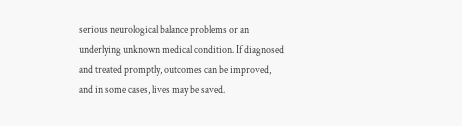serious neurological balance problems or an underlying unknown medical condition. If diagnosed and treated promptly, outcomes can be improved, and in some cases, lives may be saved.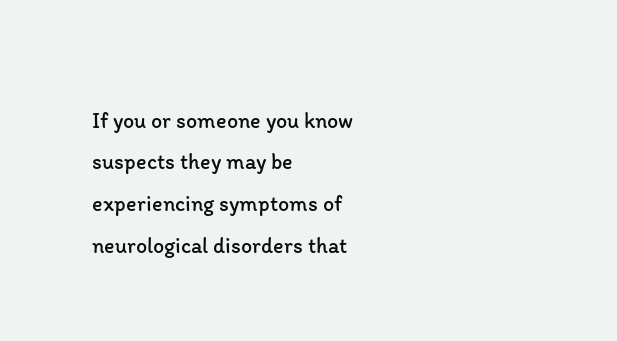If you or someone you know suspects they may be experiencing symptoms of neurological disorders that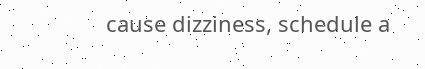cause dizziness, schedule a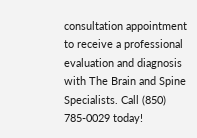consultation appointment to receive a professional evaluation and diagnosis with The Brain and Spine Specialists. Call (850) 785-0029 today!